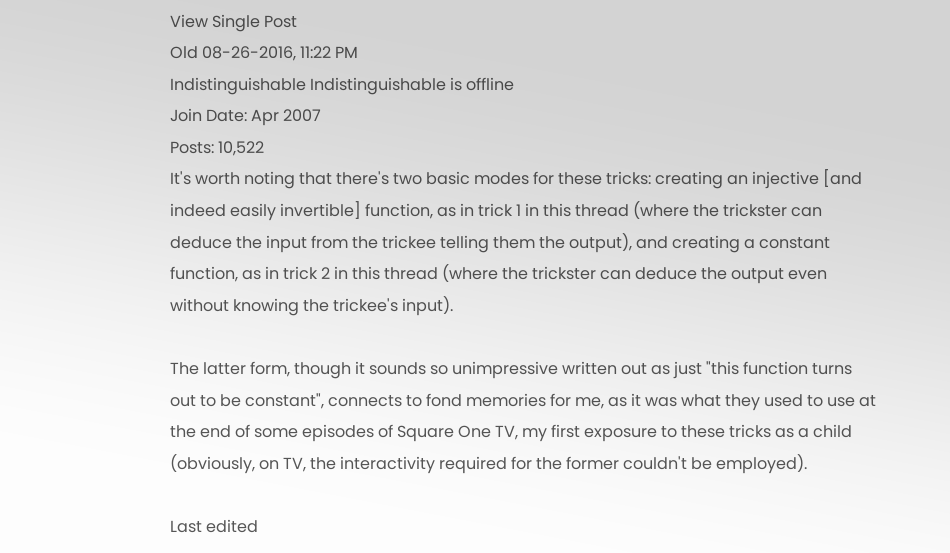View Single Post
Old 08-26-2016, 11:22 PM
Indistinguishable Indistinguishable is offline
Join Date: Apr 2007
Posts: 10,522
It's worth noting that there's two basic modes for these tricks: creating an injective [and indeed easily invertible] function, as in trick 1 in this thread (where the trickster can deduce the input from the trickee telling them the output), and creating a constant function, as in trick 2 in this thread (where the trickster can deduce the output even without knowing the trickee's input).

The latter form, though it sounds so unimpressive written out as just "this function turns out to be constant", connects to fond memories for me, as it was what they used to use at the end of some episodes of Square One TV, my first exposure to these tricks as a child (obviously, on TV, the interactivity required for the former couldn't be employed).

Last edited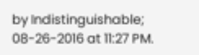by Indistinguishable; 08-26-2016 at 11:27 PM.